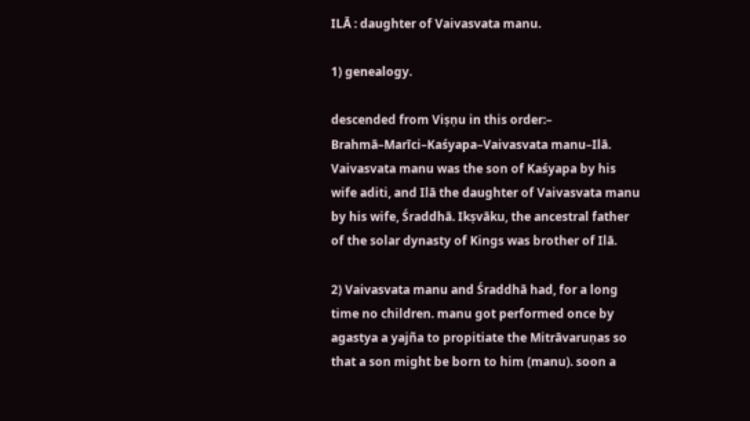ILĀ : daughter of Vaivasvata manu.

1) genealogy.

descended from Viṣṇu in this order:– Brahmā–Marīci–Kaśyapa–Vaivasvata manu–Ilā. Vaivasvata manu was the son of Kaśyapa by his wife aditi, and Ilā the daughter of Vaivasvata manu by his wife, Śraddhā. Ikṣvāku, the ancestral father of the solar dynasty of Kings was brother of Ilā.

2) Vaivasvata manu and Śraddhā had, for a long time no children. manu got performed once by agastya a yajña to propitiate the Mitrāvaruṇas so that a son might be born to him (manu). soon a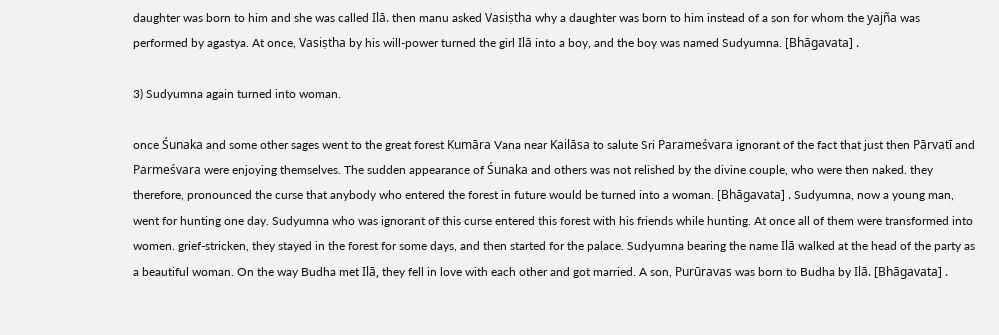daughter was born to him and she was called Ilā. then manu asked Vasiṣtha why a daughter was born to him instead of a son for whom the yajña was performed by agastya. At once, Vasiṣtha by his will-power turned the girl Ilā into a boy, and the boy was named Sudyumna. [Bhāgavata] .

3) Sudyumna again turned into woman.

once Śunaka and some other sages went to the great forest Kumāra Vana near Kailāsa to salute Sri Parameśvara ignorant of the fact that just then Pārvatī and Parmeśvara were enjoying themselves. The sudden appearance of Śunaka and others was not relished by the divine couple, who were then naked. they therefore, pronounced the curse that anybody who entered the forest in future would be turned into a woman. [Bhāgavata] . Sudyumna, now a young man, went for hunting one day. Sudyumna who was ignorant of this curse entered this forest with his friends while hunting. At once all of them were transformed into women. grief-stricken, they stayed in the forest for some days, and then started for the palace. Sudyumna bearing the name Ilā walked at the head of the party as a beautiful woman. On the way Budha met Ilā, they fell in love with each other and got married. A son, Purūravas was born to Budha by Ilā. [Bhāgavata] .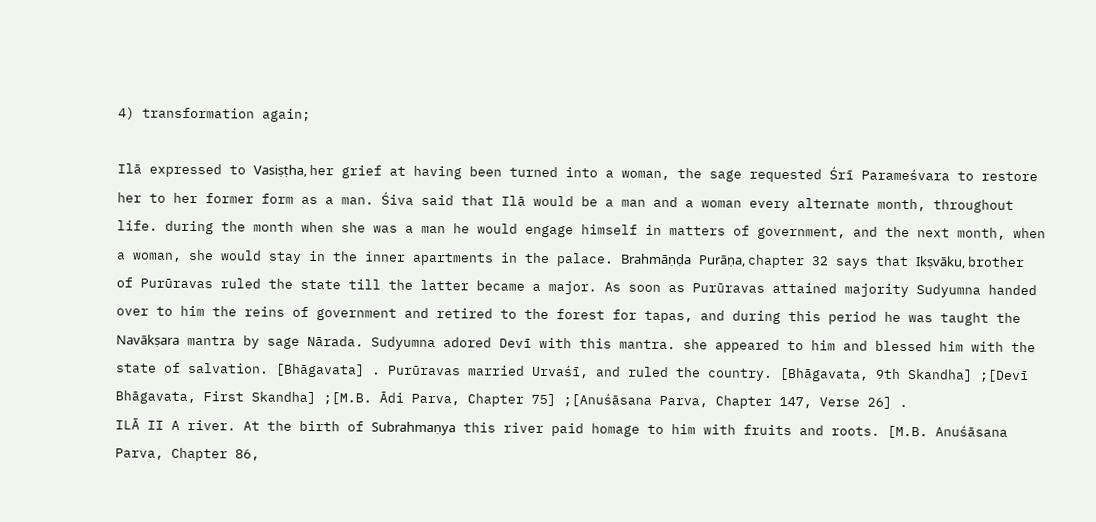4) transformation again;

Ilā expressed to Vasiṣṭha, her grief at having been turned into a woman, the sage requested Śrī Parameśvara to restore her to her former form as a man. Śiva said that Ilā would be a man and a woman every alternate month, throughout life. during the month when she was a man he would engage himself in matters of government, and the next month, when a woman, she would stay in the inner apartments in the palace. Brahmāṇḍa Purāṇa, chapter 32 says that Ikṣvāku, brother of Purūravas ruled the state till the latter became a major. As soon as Purūravas attained majority Sudyumna handed over to him the reins of government and retired to the forest for tapas, and during this period he was taught the Navākṣara mantra by sage Nārada. Sudyumna adored Devī with this mantra. she appeared to him and blessed him with the state of salvation. [Bhāgavata] . Purūravas married Urvaśī, and ruled the country. [Bhāgavata, 9th Skandha] ;[Devī Bhāgavata, First Skandha] ;[M.B. Ādi Parva, Chapter 75] ;[Anuśāsana Parva, Chapter 147, Verse 26] .
ILĀ II A river. At the birth of Subrahmaṇya this river paid homage to him with fruits and roots. [M.B. Anuśāsana Parva, Chapter 86,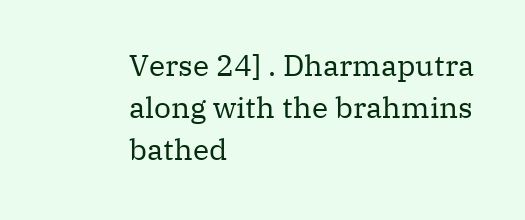Verse 24] . Dharmaputra along with the brahmins bathed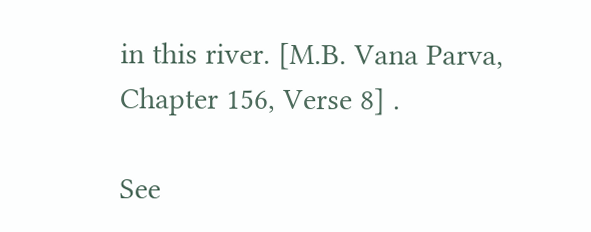in this river. [M.B. Vana Parva, Chapter 156, Verse 8] .

See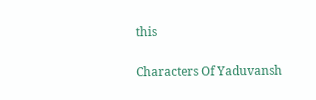this

Characters Of Yaduvansh